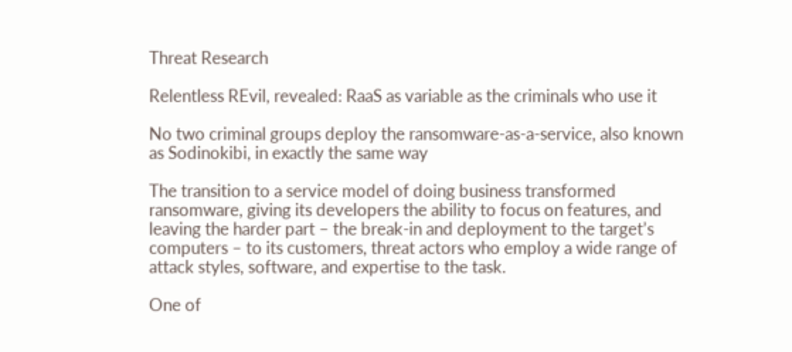Threat Research

Relentless REvil, revealed: RaaS as variable as the criminals who use it

No two criminal groups deploy the ransomware-as-a-service, also known as Sodinokibi, in exactly the same way

The transition to a service model of doing business transformed ransomware, giving its developers the ability to focus on features, and leaving the harder part – the break-in and deployment to the target’s computers – to its customers, threat actors who employ a wide range of attack styles, software, and expertise to the task.

One of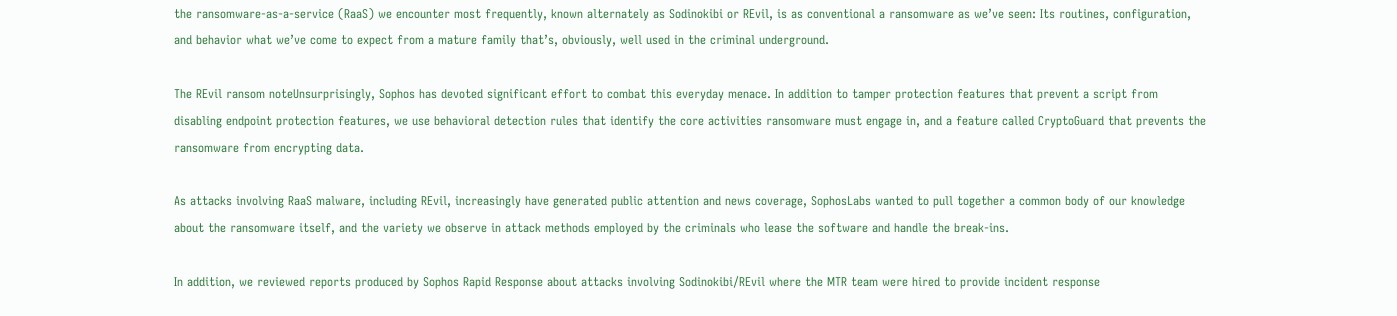the ransomware-as-a-service (RaaS) we encounter most frequently, known alternately as Sodinokibi or REvil, is as conventional a ransomware as we’ve seen: Its routines, configuration, and behavior what we’ve come to expect from a mature family that’s, obviously, well used in the criminal underground.

The REvil ransom noteUnsurprisingly, Sophos has devoted significant effort to combat this everyday menace. In addition to tamper protection features that prevent a script from disabling endpoint protection features, we use behavioral detection rules that identify the core activities ransomware must engage in, and a feature called CryptoGuard that prevents the ransomware from encrypting data.

As attacks involving RaaS malware, including REvil, increasingly have generated public attention and news coverage, SophosLabs wanted to pull together a common body of our knowledge about the ransomware itself, and the variety we observe in attack methods employed by the criminals who lease the software and handle the break-ins.

In addition, we reviewed reports produced by Sophos Rapid Response about attacks involving Sodinokibi/REvil where the MTR team were hired to provide incident response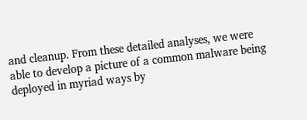and cleanup. From these detailed analyses, we were able to develop a picture of a common malware being deployed in myriad ways by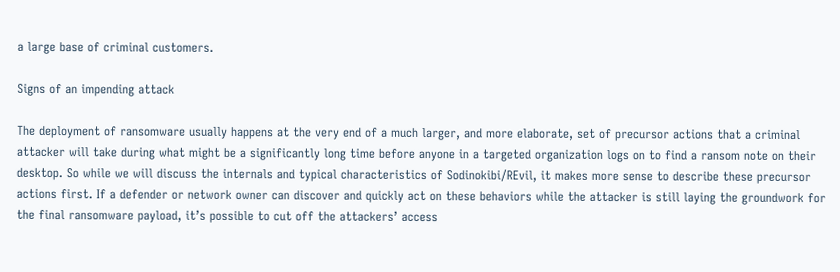a large base of criminal customers.

Signs of an impending attack

The deployment of ransomware usually happens at the very end of a much larger, and more elaborate, set of precursor actions that a criminal attacker will take during what might be a significantly long time before anyone in a targeted organization logs on to find a ransom note on their desktop. So while we will discuss the internals and typical characteristics of Sodinokibi/REvil, it makes more sense to describe these precursor actions first. If a defender or network owner can discover and quickly act on these behaviors while the attacker is still laying the groundwork for the final ransomware payload, it’s possible to cut off the attackers’ access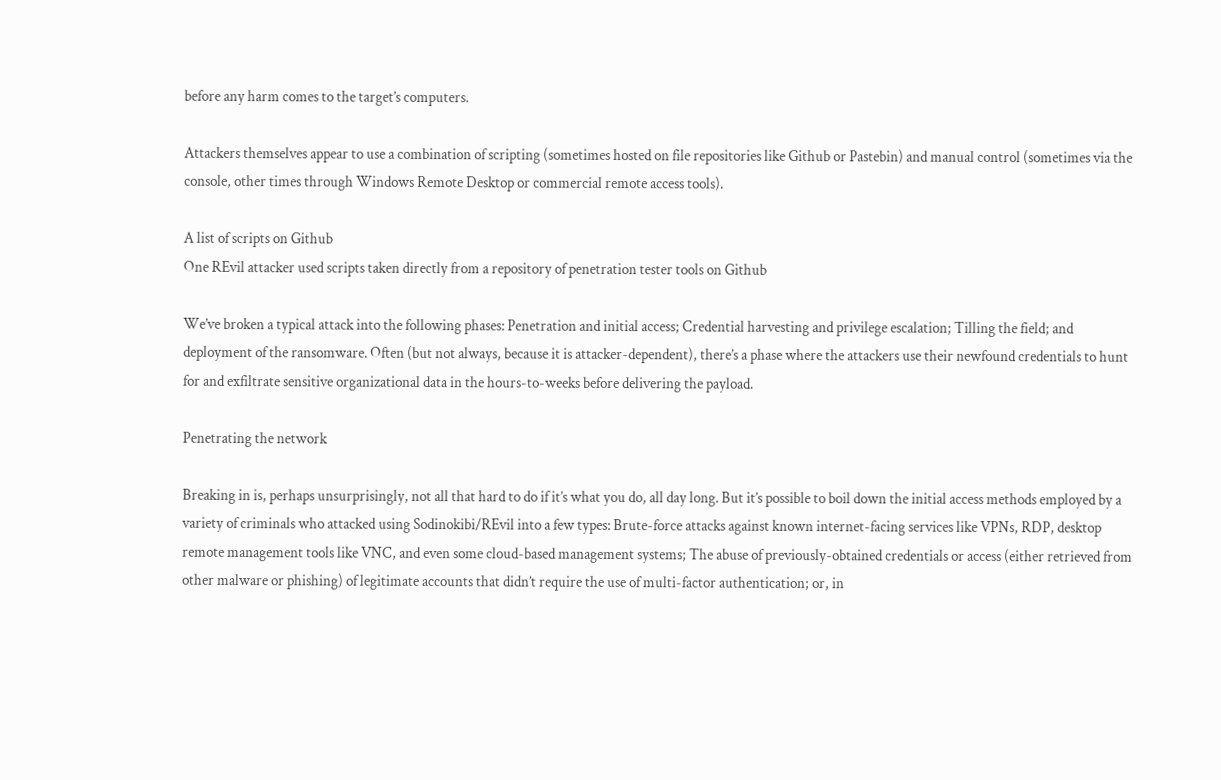before any harm comes to the target’s computers.

Attackers themselves appear to use a combination of scripting (sometimes hosted on file repositories like Github or Pastebin) and manual control (sometimes via the console, other times through Windows Remote Desktop or commercial remote access tools).

A list of scripts on Github
One REvil attacker used scripts taken directly from a repository of penetration tester tools on Github

We’ve broken a typical attack into the following phases: Penetration and initial access; Credential harvesting and privilege escalation; Tilling the field; and deployment of the ransomware. Often (but not always, because it is attacker-dependent), there’s a phase where the attackers use their newfound credentials to hunt for and exfiltrate sensitive organizational data in the hours-to-weeks before delivering the payload.

Penetrating the network

Breaking in is, perhaps unsurprisingly, not all that hard to do if it’s what you do, all day long. But it’s possible to boil down the initial access methods employed by a variety of criminals who attacked using Sodinokibi/REvil into a few types: Brute-force attacks against known internet-facing services like VPNs, RDP, desktop remote management tools like VNC, and even some cloud-based management systems; The abuse of previously-obtained credentials or access (either retrieved from other malware or phishing) of legitimate accounts that didn’t require the use of multi-factor authentication; or, in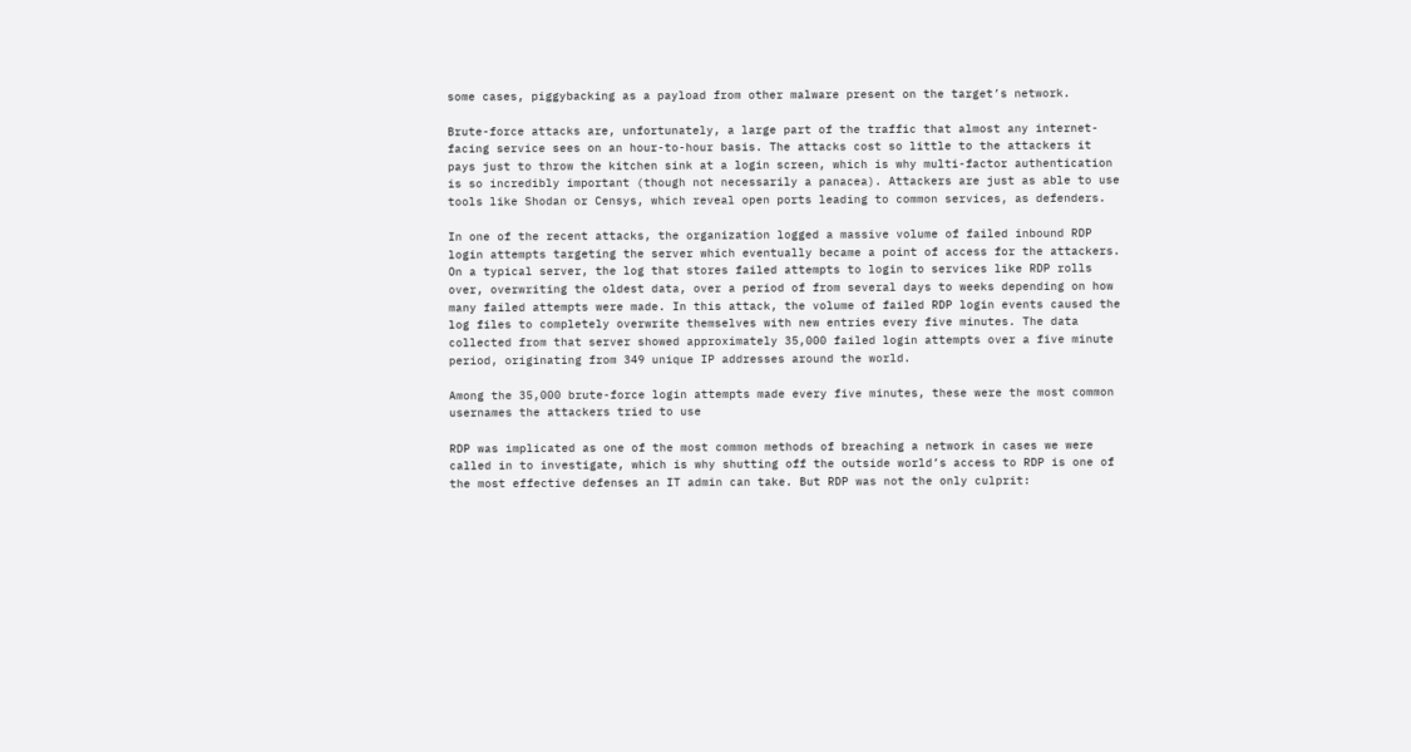some cases, piggybacking as a payload from other malware present on the target’s network.

Brute-force attacks are, unfortunately, a large part of the traffic that almost any internet-facing service sees on an hour-to-hour basis. The attacks cost so little to the attackers it pays just to throw the kitchen sink at a login screen, which is why multi-factor authentication is so incredibly important (though not necessarily a panacea). Attackers are just as able to use tools like Shodan or Censys, which reveal open ports leading to common services, as defenders.

In one of the recent attacks, the organization logged a massive volume of failed inbound RDP login attempts targeting the server which eventually became a point of access for the attackers. On a typical server, the log that stores failed attempts to login to services like RDP rolls over, overwriting the oldest data, over a period of from several days to weeks depending on how many failed attempts were made. In this attack, the volume of failed RDP login events caused the log files to completely overwrite themselves with new entries every five minutes. The data collected from that server showed approximately 35,000 failed login attempts over a five minute period, originating from 349 unique IP addresses around the world.

Among the 35,000 brute-force login attempts made every five minutes, these were the most common usernames the attackers tried to use

RDP was implicated as one of the most common methods of breaching a network in cases we were called in to investigate, which is why shutting off the outside world’s access to RDP is one of the most effective defenses an IT admin can take. But RDP was not the only culprit: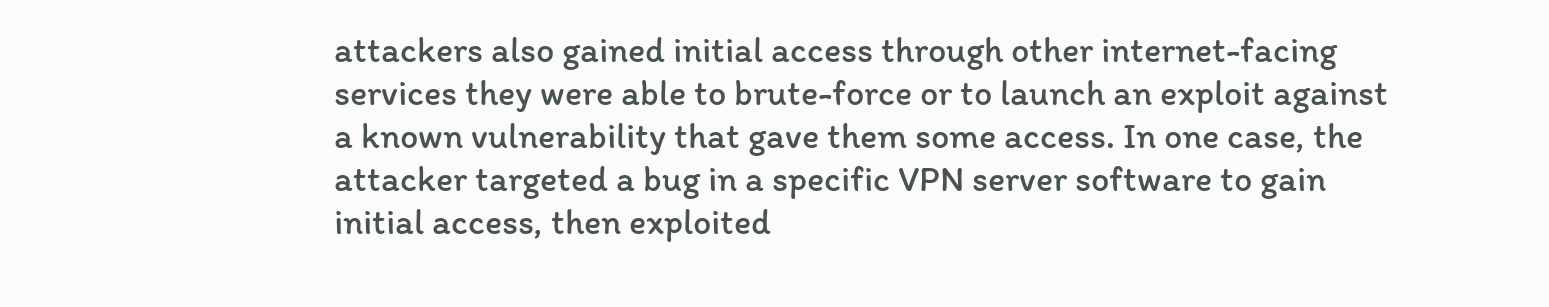attackers also gained initial access through other internet-facing services they were able to brute-force or to launch an exploit against a known vulnerability that gave them some access. In one case, the attacker targeted a bug in a specific VPN server software to gain initial access, then exploited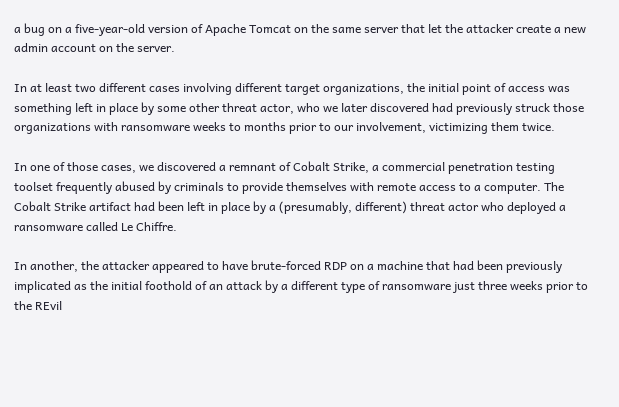a bug on a five-year-old version of Apache Tomcat on the same server that let the attacker create a new admin account on the server.

In at least two different cases involving different target organizations, the initial point of access was something left in place by some other threat actor, who we later discovered had previously struck those organizations with ransomware weeks to months prior to our involvement, victimizing them twice.

In one of those cases, we discovered a remnant of Cobalt Strike, a commercial penetration testing toolset frequently abused by criminals to provide themselves with remote access to a computer. The Cobalt Strike artifact had been left in place by a (presumably, different) threat actor who deployed a ransomware called Le Chiffre.

In another, the attacker appeared to have brute-forced RDP on a machine that had been previously implicated as the initial foothold of an attack by a different type of ransomware just three weeks prior to the REvil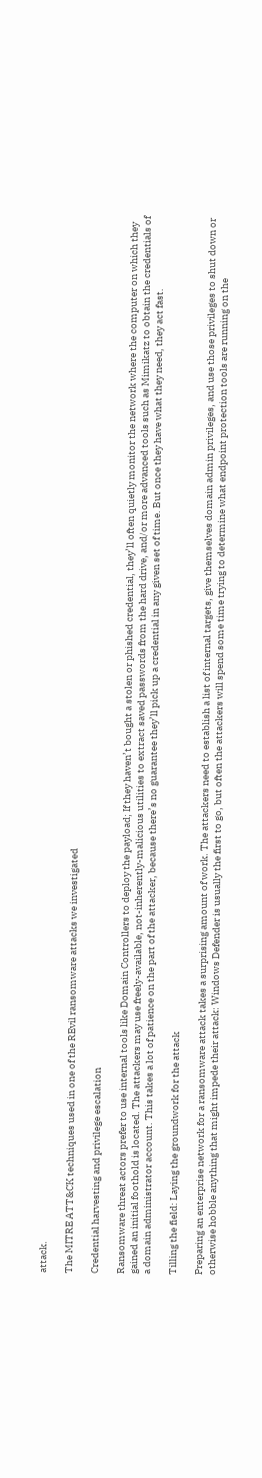attack.

The MITRE ATT&CK techniques used in one of the REvil ransomware attacks we investigated

Credential harvesting and privilege escalation

Ransomware threat actors prefer to use internal tools like Domain Controllers to deploy the payload; If they haven’t bought a stolen or phished credential, they’ll often quietly monitor the network where the computer on which they gained an initial foothold is located. The attackers may use freely-available, not-inherently-malicious utilities to extract saved passwords from the hard drive, and/or more advanced tools such as Mimikatz to obtain the credentials of a domain administrator account. This takes a lot of patience on the part of the attacker, because there’s no guarantee they’ll pick up a credential in any given set of time. But once they have what they need, they act fast.

Tilling the field: Laying the groundwork for the attack

Preparing an enterprise network for a ransomware attack takes a surprising amount of work. The attackers need to establish a list of internal targets, give themselves domain admin privileges, and use those privileges to shut down or otherwise hobble anything that might impede their attack: Windows Defender is usually the first to go, but often the attackers will spend some time trying to determine what endpoint protection tools are running on the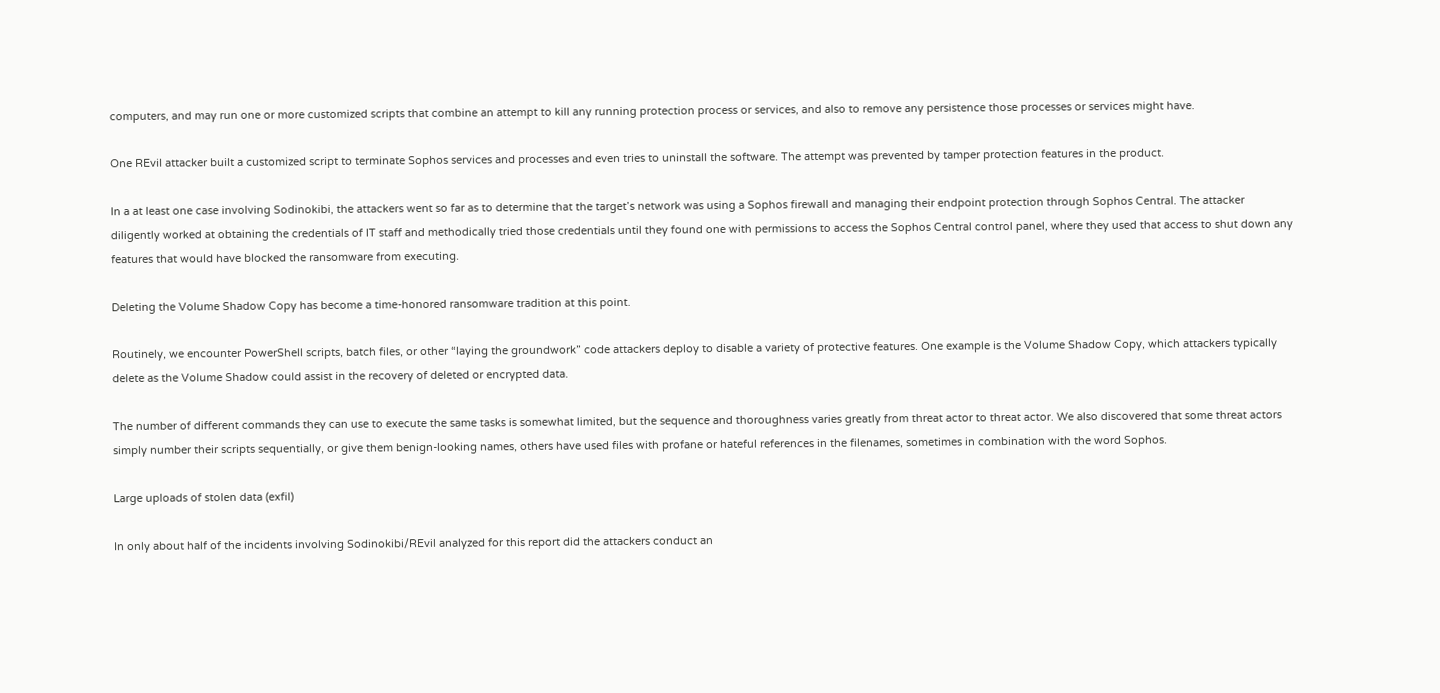computers, and may run one or more customized scripts that combine an attempt to kill any running protection process or services, and also to remove any persistence those processes or services might have.

One REvil attacker built a customized script to terminate Sophos services and processes and even tries to uninstall the software. The attempt was prevented by tamper protection features in the product.

In a at least one case involving Sodinokibi, the attackers went so far as to determine that the target’s network was using a Sophos firewall and managing their endpoint protection through Sophos Central. The attacker diligently worked at obtaining the credentials of IT staff and methodically tried those credentials until they found one with permissions to access the Sophos Central control panel, where they used that access to shut down any features that would have blocked the ransomware from executing.

Deleting the Volume Shadow Copy has become a time-honored ransomware tradition at this point.

Routinely, we encounter PowerShell scripts, batch files, or other “laying the groundwork” code attackers deploy to disable a variety of protective features. One example is the Volume Shadow Copy, which attackers typically delete as the Volume Shadow could assist in the recovery of deleted or encrypted data.

The number of different commands they can use to execute the same tasks is somewhat limited, but the sequence and thoroughness varies greatly from threat actor to threat actor. We also discovered that some threat actors simply number their scripts sequentially, or give them benign-looking names, others have used files with profane or hateful references in the filenames, sometimes in combination with the word Sophos.

Large uploads of stolen data (exfil)

In only about half of the incidents involving Sodinokibi/REvil analyzed for this report did the attackers conduct an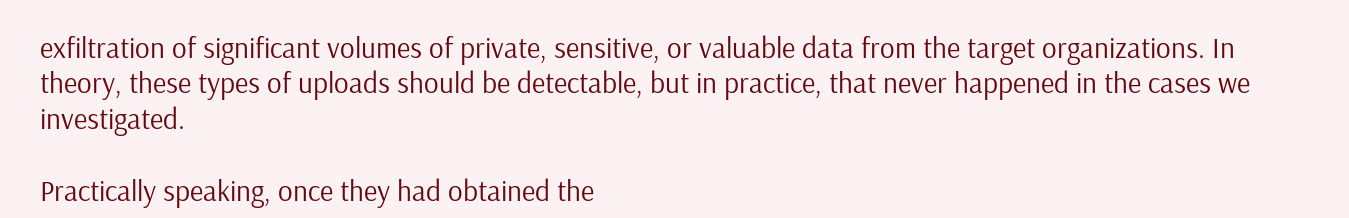exfiltration of significant volumes of private, sensitive, or valuable data from the target organizations. In theory, these types of uploads should be detectable, but in practice, that never happened in the cases we investigated.

Practically speaking, once they had obtained the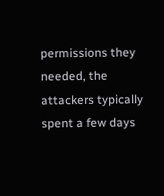permissions they needed, the attackers typically spent a few days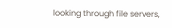looking through file servers,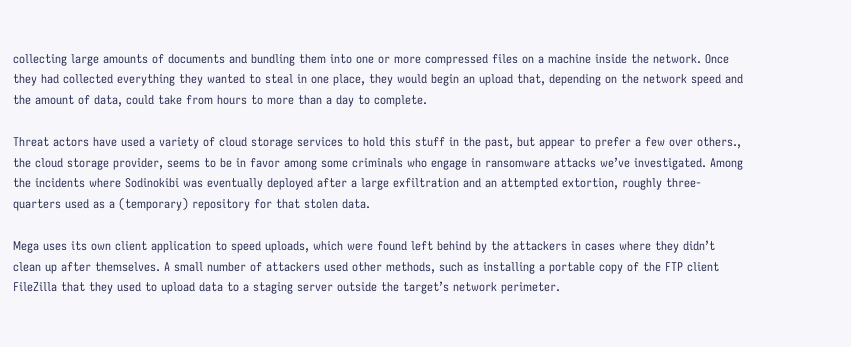collecting large amounts of documents and bundling them into one or more compressed files on a machine inside the network. Once they had collected everything they wanted to steal in one place, they would begin an upload that, depending on the network speed and the amount of data, could take from hours to more than a day to complete.

Threat actors have used a variety of cloud storage services to hold this stuff in the past, but appear to prefer a few over others., the cloud storage provider, seems to be in favor among some criminals who engage in ransomware attacks we’ve investigated. Among the incidents where Sodinokibi was eventually deployed after a large exfiltration and an attempted extortion, roughly three-quarters used as a (temporary) repository for that stolen data.

Mega uses its own client application to speed uploads, which were found left behind by the attackers in cases where they didn’t clean up after themselves. A small number of attackers used other methods, such as installing a portable copy of the FTP client FileZilla that they used to upload data to a staging server outside the target’s network perimeter.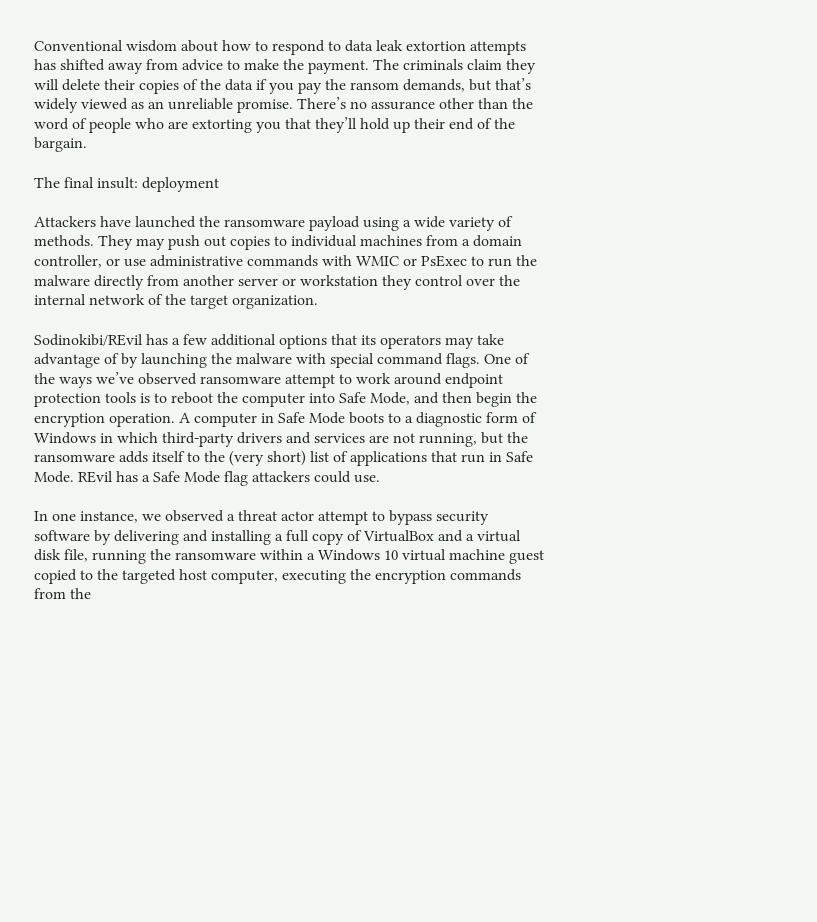Conventional wisdom about how to respond to data leak extortion attempts has shifted away from advice to make the payment. The criminals claim they will delete their copies of the data if you pay the ransom demands, but that’s widely viewed as an unreliable promise. There’s no assurance other than the word of people who are extorting you that they’ll hold up their end of the bargain.

The final insult: deployment

Attackers have launched the ransomware payload using a wide variety of methods. They may push out copies to individual machines from a domain controller, or use administrative commands with WMIC or PsExec to run the malware directly from another server or workstation they control over the internal network of the target organization.

Sodinokibi/REvil has a few additional options that its operators may take advantage of by launching the malware with special command flags. One of the ways we’ve observed ransomware attempt to work around endpoint protection tools is to reboot the computer into Safe Mode, and then begin the encryption operation. A computer in Safe Mode boots to a diagnostic form of Windows in which third-party drivers and services are not running, but the ransomware adds itself to the (very short) list of applications that run in Safe Mode. REvil has a Safe Mode flag attackers could use.

In one instance, we observed a threat actor attempt to bypass security software by delivering and installing a full copy of VirtualBox and a virtual disk file, running the ransomware within a Windows 10 virtual machine guest copied to the targeted host computer, executing the encryption commands from the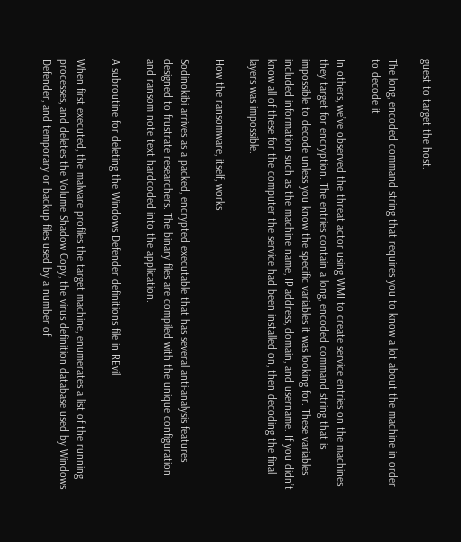guest to target the host.

The long, encoded command string that requires you to know a lot about the machine in order to decode it

In others, we’ve observed the threat actor using WMI to create service entries on the machines they target for encryption. The entries contain a long, encoded command string that is impossible to decode unless you know the specific variables it was looking for. These variables included information such as the machine name, IP address, domain, and username. If you didn’t know all of these for the computer the service had been installed on, then decoding the final layers was impossible.

How the ransomware, itself, works

Sodinokibi arrives as a packed, encrypted executable that has several anti-analysis features designed to frustrate researchers. The binary files are compiled with the unique configuration and ransom note text hardcoded into the application.

A subroutine for deleting the Windows Defender definitions file in REvil

When first executed, the malware profiles the target machine, enumerates a list of the running processes, and deletes the Volume Shadow Copy, the virus definition database used by Windows Defender, and temporary or backup files used by a number of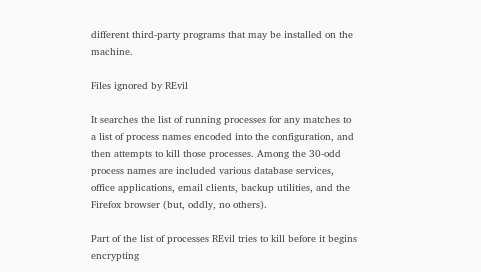different third-party programs that may be installed on the machine.

Files ignored by REvil

It searches the list of running processes for any matches to a list of process names encoded into the configuration, and then attempts to kill those processes. Among the 30-odd process names are included various database services, office applications, email clients, backup utilities, and the Firefox browser (but, oddly, no others).

Part of the list of processes REvil tries to kill before it begins encrypting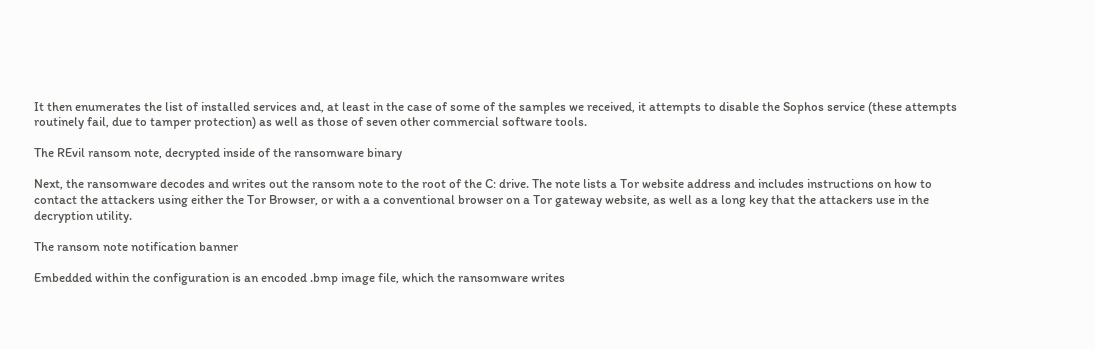It then enumerates the list of installed services and, at least in the case of some of the samples we received, it attempts to disable the Sophos service (these attempts routinely fail, due to tamper protection) as well as those of seven other commercial software tools.

The REvil ransom note, decrypted inside of the ransomware binary

Next, the ransomware decodes and writes out the ransom note to the root of the C: drive. The note lists a Tor website address and includes instructions on how to contact the attackers using either the Tor Browser, or with a a conventional browser on a Tor gateway website, as well as a long key that the attackers use in the decryption utility.

The ransom note notification banner

Embedded within the configuration is an encoded .bmp image file, which the ransomware writes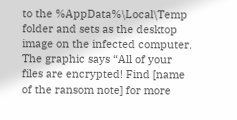to the %AppData%\Local\Temp folder and sets as the desktop image on the infected computer. The graphic says “All of your files are encrypted! Find [name of the ransom note] for more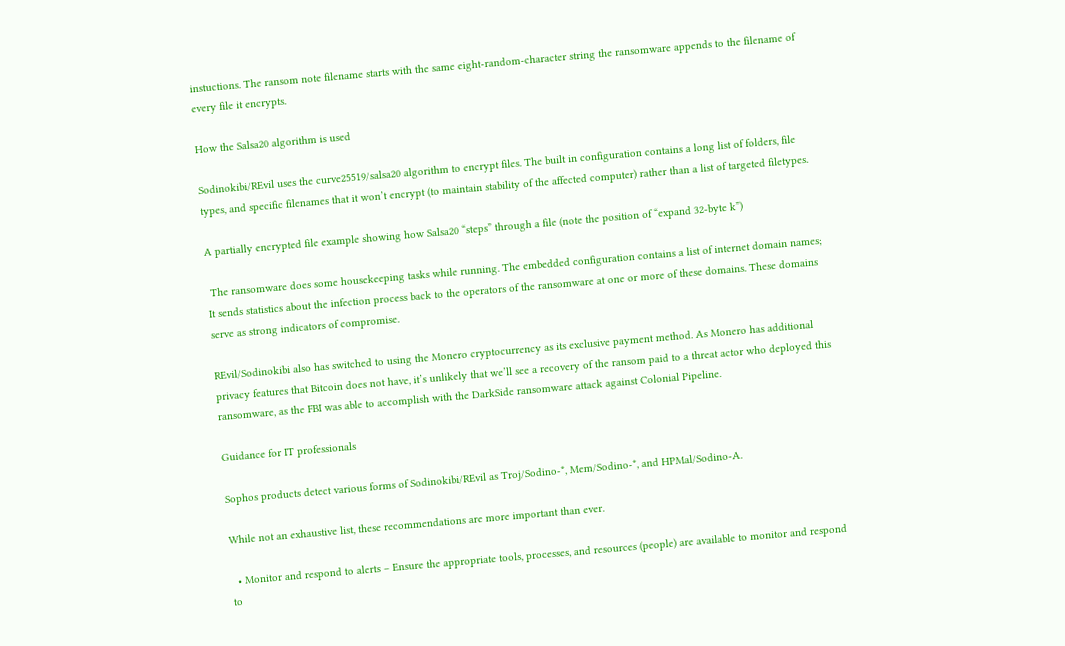instuctions. The ransom note filename starts with the same eight-random-character string the ransomware appends to the filename of every file it encrypts.

How the Salsa20 algorithm is used

Sodinokibi/REvil uses the curve25519/salsa20 algorithm to encrypt files. The built in configuration contains a long list of folders, file types, and specific filenames that it won’t encrypt (to maintain stability of the affected computer) rather than a list of targeted filetypes.

A partially encrypted file example showing how Salsa20 “steps” through a file (note the position of “expand 32-byte k”)

 The ransomware does some housekeeping tasks while running. The embedded configuration contains a list of internet domain names; It sends statistics about the infection process back to the operators of the ransomware at one or more of these domains. These domains serve as strong indicators of compromise.

REvil/Sodinokibi also has switched to using the Monero cryptocurrency as its exclusive payment method. As Monero has additional privacy features that Bitcoin does not have, it’s unlikely that we’ll see a recovery of the ransom paid to a threat actor who deployed this ransomware, as the FBI was able to accomplish with the DarkSide ransomware attack against Colonial Pipeline.

Guidance for IT professionals

Sophos products detect various forms of Sodinokibi/REvil as Troj/Sodino-*, Mem/Sodino-*, and HPMal/Sodino-A.

While not an exhaustive list, these recommendations are more important than ever.

  • Monitor and respond to alerts – Ensure the appropriate tools, processes, and resources (people) are available to monitor and respond to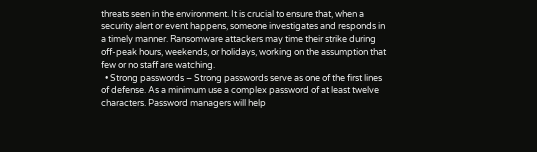threats seen in the environment. It is crucial to ensure that, when a security alert or event happens, someone investigates and responds in a timely manner. Ransomware attackers may time their strike during off-peak hours, weekends, or holidays, working on the assumption that few or no staff are watching.
  • Strong passwords – Strong passwords serve as one of the first lines of defense. As a minimum use a complex password of at least twelve characters. Password managers will help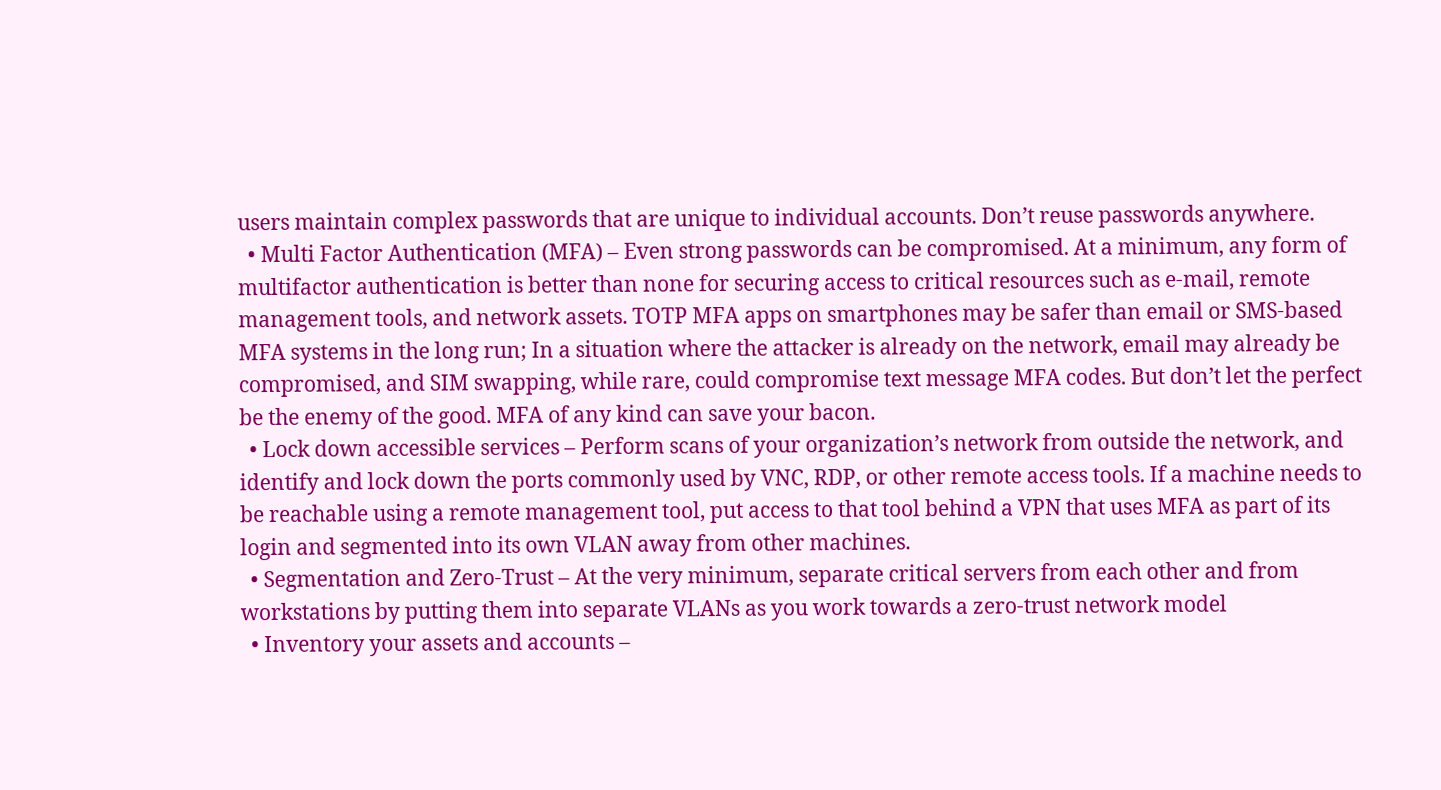users maintain complex passwords that are unique to individual accounts. Don’t reuse passwords anywhere.
  • Multi Factor Authentication (MFA) – Even strong passwords can be compromised. At a minimum, any form of multifactor authentication is better than none for securing access to critical resources such as e-mail, remote management tools, and network assets. TOTP MFA apps on smartphones may be safer than email or SMS-based MFA systems in the long run; In a situation where the attacker is already on the network, email may already be compromised, and SIM swapping, while rare, could compromise text message MFA codes. But don’t let the perfect be the enemy of the good. MFA of any kind can save your bacon.
  • Lock down accessible services – Perform scans of your organization’s network from outside the network, and identify and lock down the ports commonly used by VNC, RDP, or other remote access tools. If a machine needs to be reachable using a remote management tool, put access to that tool behind a VPN that uses MFA as part of its login and segmented into its own VLAN away from other machines.
  • Segmentation and Zero-Trust – At the very minimum, separate critical servers from each other and from workstations by putting them into separate VLANs as you work towards a zero-trust network model
  • Inventory your assets and accounts –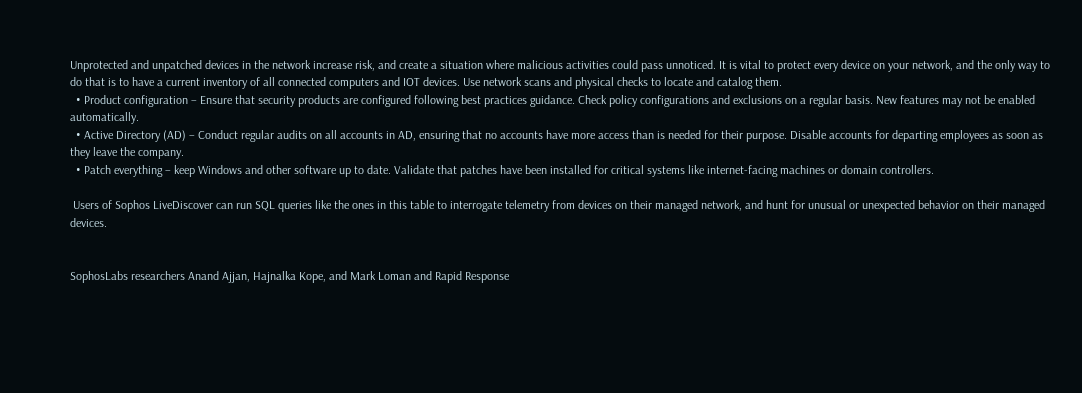Unprotected and unpatched devices in the network increase risk, and create a situation where malicious activities could pass unnoticed. It is vital to protect every device on your network, and the only way to do that is to have a current inventory of all connected computers and IOT devices. Use network scans and physical checks to locate and catalog them.
  • Product configuration – Ensure that security products are configured following best practices guidance. Check policy configurations and exclusions on a regular basis. New features may not be enabled automatically.
  • Active Directory (AD) – Conduct regular audits on all accounts in AD, ensuring that no accounts have more access than is needed for their purpose. Disable accounts for departing employees as soon as they leave the company.
  • Patch everything – keep Windows and other software up to date. Validate that patches have been installed for critical systems like internet-facing machines or domain controllers.

 Users of Sophos LiveDiscover can run SQL queries like the ones in this table to interrogate telemetry from devices on their managed network, and hunt for unusual or unexpected behavior on their managed devices.


SophosLabs researchers Anand Ajjan, Hajnalka Kope, and Mark Loman and Rapid Response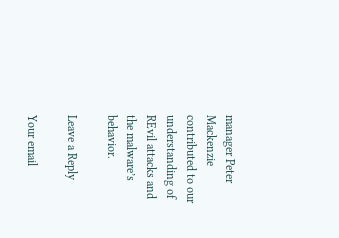manager Peter Mackenzie contributed to our understanding of REvil attacks and the malware’s behavior.

Leave a Reply

Your email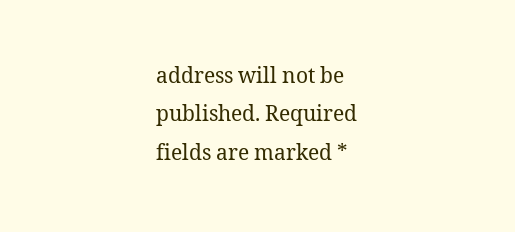address will not be published. Required fields are marked *